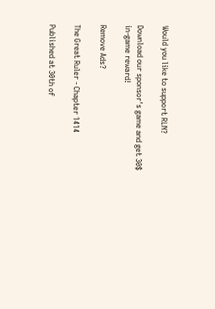Would you like to support RLN?

Download our sponsor's game and get 30$ in-game reward!

Remove Ads?

The Great Ruler - Chapter 1414

Published at 30th of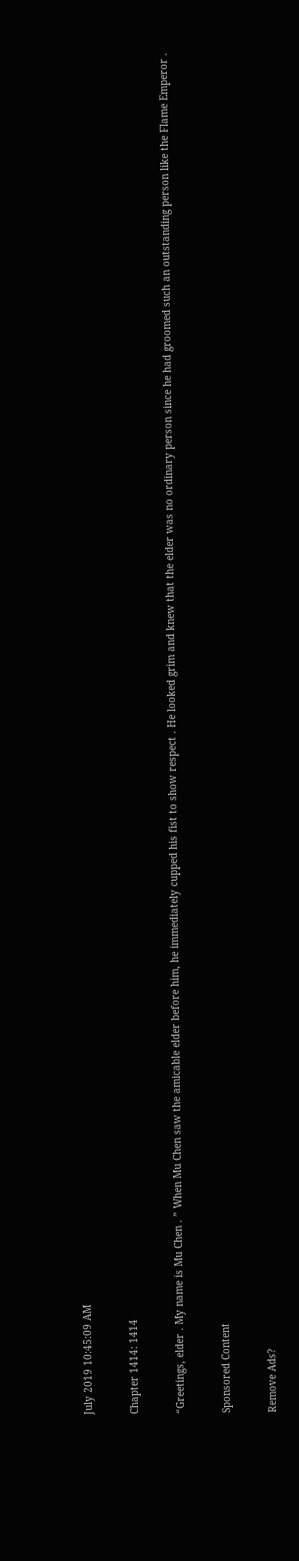July 2019 10:45:09 AM

Chapter 1414: 1414

“Greetings, elder . My name is Mu Chen . ” When Mu Chen saw the amicable elder before him, he immediately cupped his fist to show respect . He looked grim and knew that the elder was no ordinary person since he had groomed such an outstanding person like the Flame Emperor .

Sponsored Content

Remove Ads?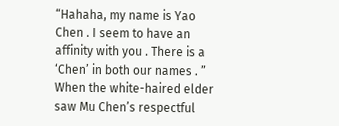“Hahaha, my name is Yao Chen . I seem to have an affinity with you . There is a ‘Chen’ in both our names . ” When the white-haired elder saw Mu Chen’s respectful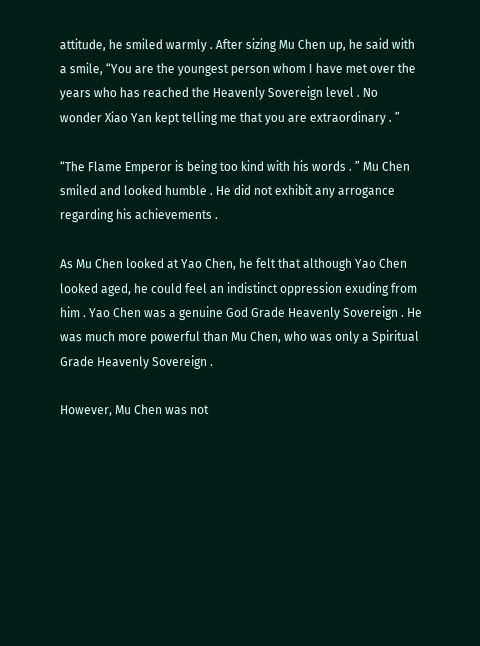attitude, he smiled warmly . After sizing Mu Chen up, he said with a smile, “You are the youngest person whom I have met over the years who has reached the Heavenly Sovereign level . No wonder Xiao Yan kept telling me that you are extraordinary . ”

“The Flame Emperor is being too kind with his words . ” Mu Chen smiled and looked humble . He did not exhibit any arrogance regarding his achievements .

As Mu Chen looked at Yao Chen, he felt that although Yao Chen looked aged, he could feel an indistinct oppression exuding from him . Yao Chen was a genuine God Grade Heavenly Sovereign . He was much more powerful than Mu Chen, who was only a Spiritual Grade Heavenly Sovereign .

However, Mu Chen was not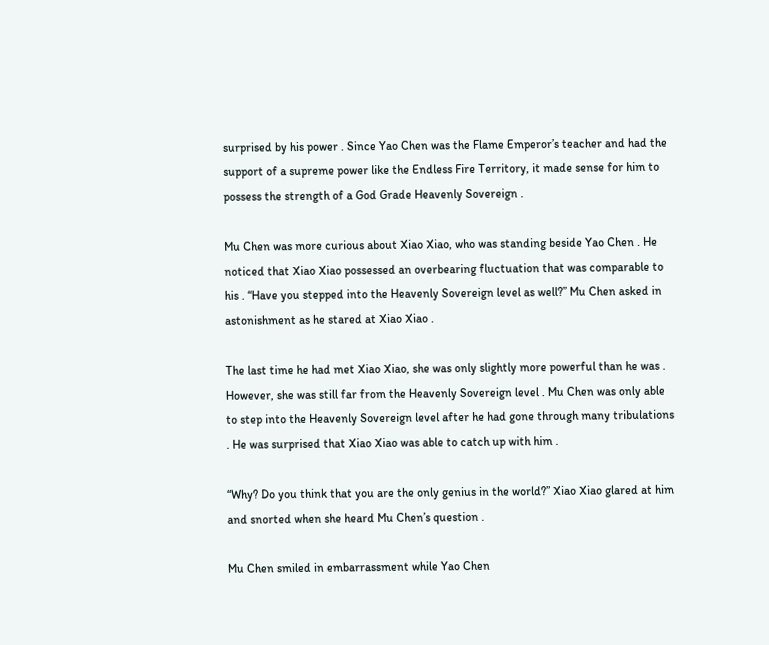surprised by his power . Since Yao Chen was the Flame Emperor’s teacher and had the support of a supreme power like the Endless Fire Territory, it made sense for him to possess the strength of a God Grade Heavenly Sovereign .

Mu Chen was more curious about Xiao Xiao, who was standing beside Yao Chen . He noticed that Xiao Xiao possessed an overbearing fluctuation that was comparable to his . “Have you stepped into the Heavenly Sovereign level as well?” Mu Chen asked in astonishment as he stared at Xiao Xiao .

The last time he had met Xiao Xiao, she was only slightly more powerful than he was . However, she was still far from the Heavenly Sovereign level . Mu Chen was only able to step into the Heavenly Sovereign level after he had gone through many tribulations . He was surprised that Xiao Xiao was able to catch up with him .

“Why? Do you think that you are the only genius in the world?” Xiao Xiao glared at him and snorted when she heard Mu Chen’s question .

Mu Chen smiled in embarrassment while Yao Chen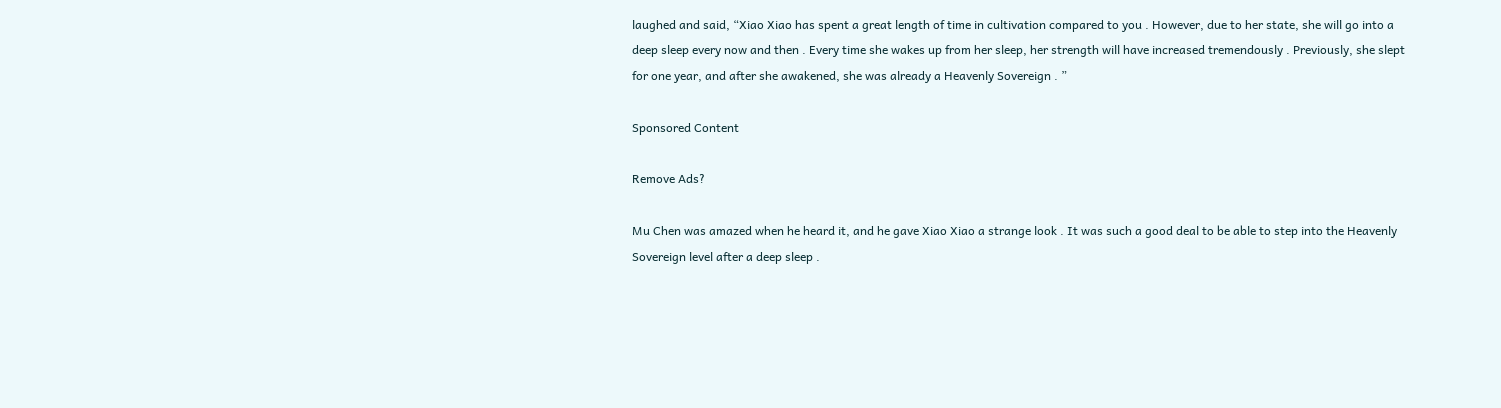laughed and said, “Xiao Xiao has spent a great length of time in cultivation compared to you . However, due to her state, she will go into a deep sleep every now and then . Every time she wakes up from her sleep, her strength will have increased tremendously . Previously, she slept for one year, and after she awakened, she was already a Heavenly Sovereign . ”

Sponsored Content

Remove Ads?

Mu Chen was amazed when he heard it, and he gave Xiao Xiao a strange look . It was such a good deal to be able to step into the Heavenly Sovereign level after a deep sleep .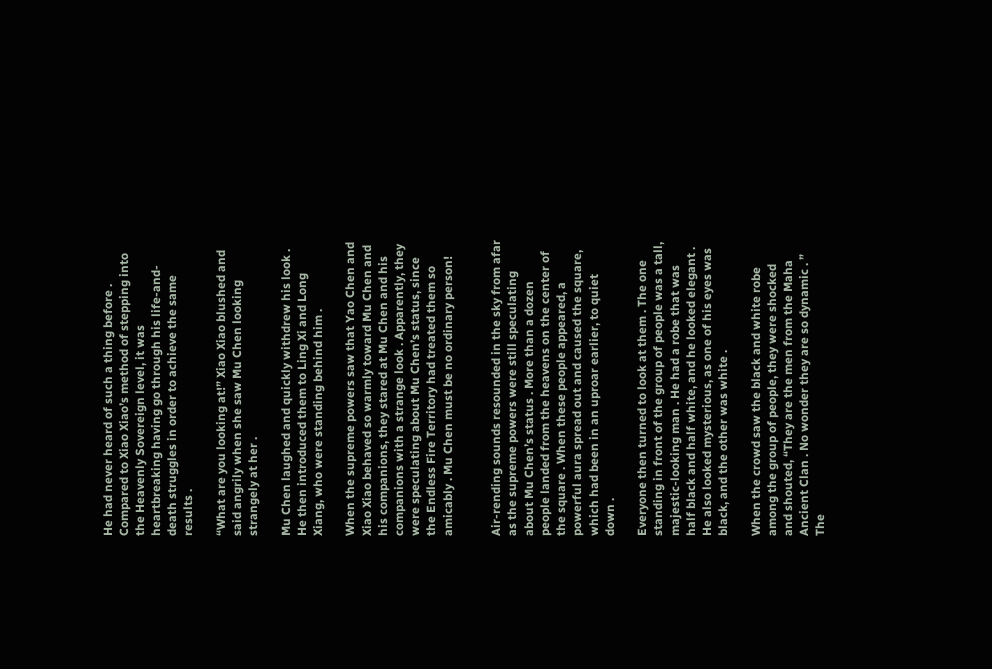He had never heard of such a thing before . Compared to Xiao Xiao’s method of stepping into the Heavenly Sovereign level, it was heartbreaking having go through his life-and-death struggles in order to achieve the same results .

“What are you looking at!” Xiao Xiao blushed and said angrily when she saw Mu Chen looking strangely at her .

Mu Chen laughed and quickly withdrew his look . He then introduced them to Ling Xi and Long Xiang, who were standing behind him .

When the supreme powers saw that Yao Chen and Xiao Xiao behaved so warmly toward Mu Chen and his companions, they stared at Mu Chen and his companions with a strange look . Apparently, they were speculating about Mu Chen’s status, since the Endless Fire Territory had treated them so amicably . Mu Chen must be no ordinary person!


Air-rending sounds resounded in the sky from afar as the supreme powers were still speculating about Mu Chen’s status . More than a dozen people landed from the heavens on the center of the square . When these people appeared, a powerful aura spread out and caused the square, which had been in an uproar earlier, to quiet down .

Everyone then turned to look at them . The one standing in front of the group of people was a tall, majestic-looking man . He had a robe that was half black and half white, and he looked elegant . He also looked mysterious, as one of his eyes was black, and the other was white .

When the crowd saw the black and white robe among the group of people, they were shocked and shouted, “They are the men from the Maha Ancient Clan . No wonder they are so dynamic . ” The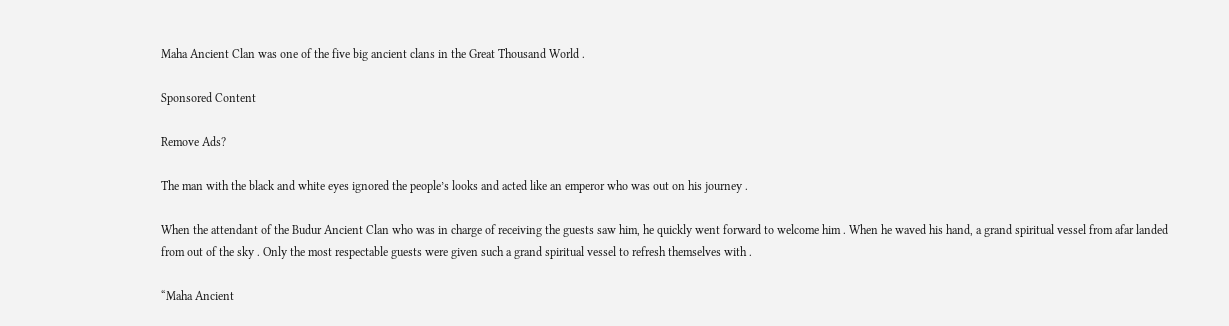Maha Ancient Clan was one of the five big ancient clans in the Great Thousand World .

Sponsored Content

Remove Ads?

The man with the black and white eyes ignored the people’s looks and acted like an emperor who was out on his journey .

When the attendant of the Budur Ancient Clan who was in charge of receiving the guests saw him, he quickly went forward to welcome him . When he waved his hand, a grand spiritual vessel from afar landed from out of the sky . Only the most respectable guests were given such a grand spiritual vessel to refresh themselves with .

“Maha Ancient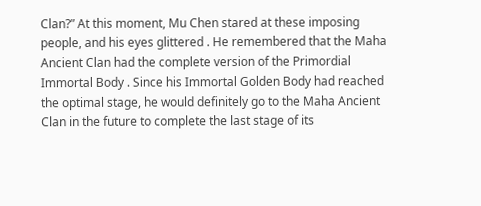Clan?” At this moment, Mu Chen stared at these imposing people, and his eyes glittered . He remembered that the Maha Ancient Clan had the complete version of the Primordial Immortal Body . Since his Immortal Golden Body had reached the optimal stage, he would definitely go to the Maha Ancient Clan in the future to complete the last stage of its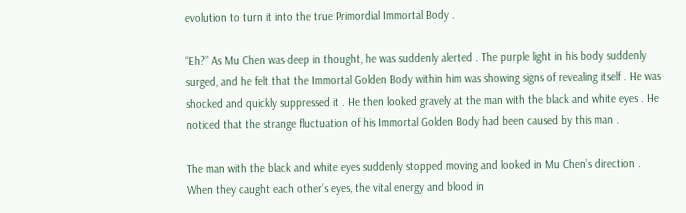evolution to turn it into the true Primordial Immortal Body .

“Eh?” As Mu Chen was deep in thought, he was suddenly alerted . The purple light in his body suddenly surged, and he felt that the Immortal Golden Body within him was showing signs of revealing itself . He was shocked and quickly suppressed it . He then looked gravely at the man with the black and white eyes . He noticed that the strange fluctuation of his Immortal Golden Body had been caused by this man .

The man with the black and white eyes suddenly stopped moving and looked in Mu Chen’s direction . When they caught each other’s eyes, the vital energy and blood in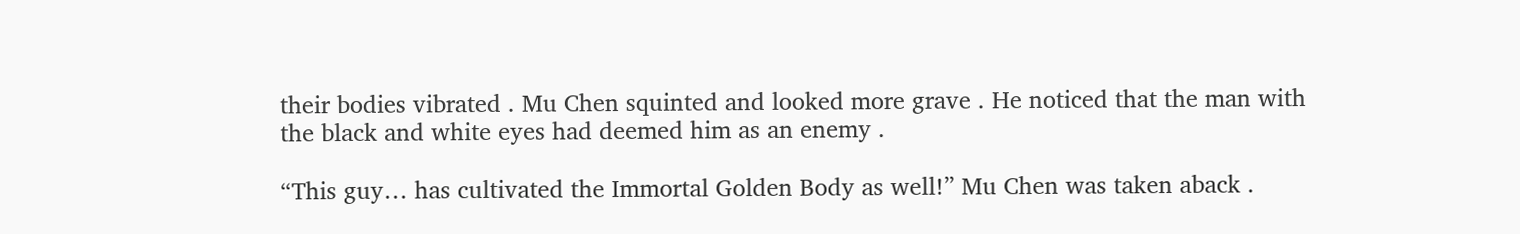their bodies vibrated . Mu Chen squinted and looked more grave . He noticed that the man with the black and white eyes had deemed him as an enemy .

“This guy… has cultivated the Immortal Golden Body as well!” Mu Chen was taken aback .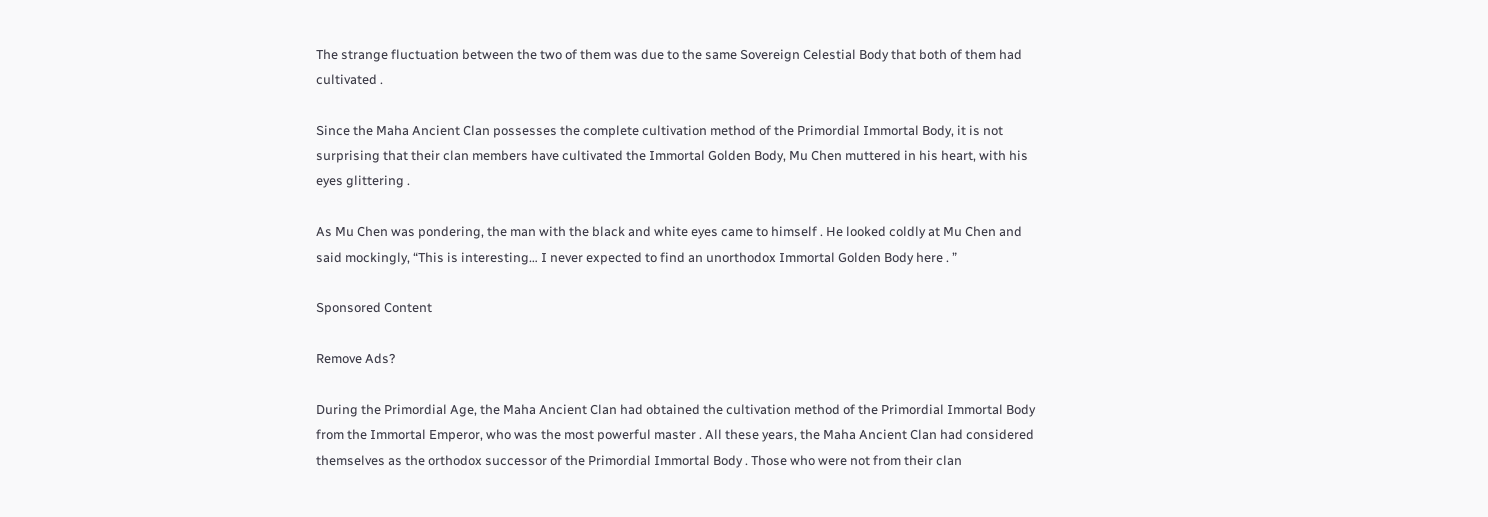The strange fluctuation between the two of them was due to the same Sovereign Celestial Body that both of them had cultivated .

Since the Maha Ancient Clan possesses the complete cultivation method of the Primordial Immortal Body, it is not surprising that their clan members have cultivated the Immortal Golden Body, Mu Chen muttered in his heart, with his eyes glittering .

As Mu Chen was pondering, the man with the black and white eyes came to himself . He looked coldly at Mu Chen and said mockingly, “This is interesting… I never expected to find an unorthodox Immortal Golden Body here . ”

Sponsored Content

Remove Ads?

During the Primordial Age, the Maha Ancient Clan had obtained the cultivation method of the Primordial Immortal Body from the Immortal Emperor, who was the most powerful master . All these years, the Maha Ancient Clan had considered themselves as the orthodox successor of the Primordial Immortal Body . Those who were not from their clan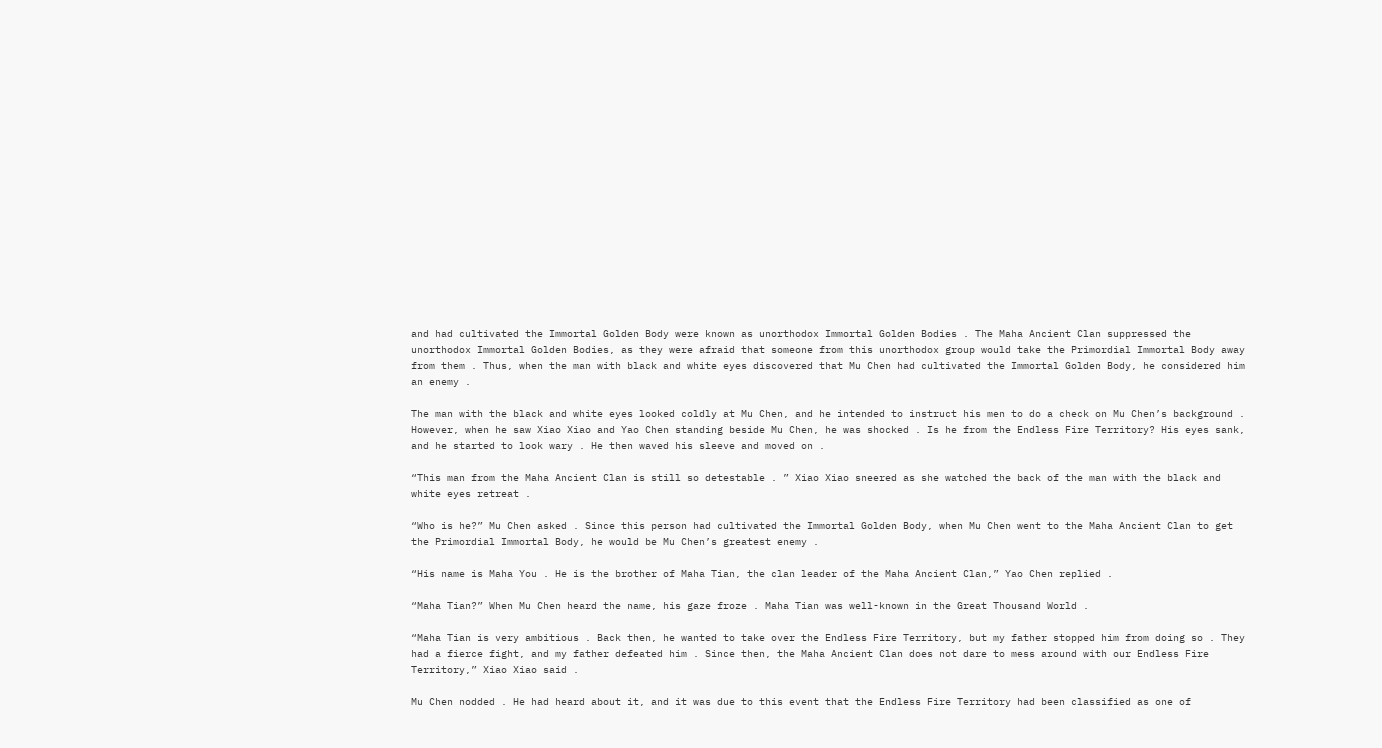and had cultivated the Immortal Golden Body were known as unorthodox Immortal Golden Bodies . The Maha Ancient Clan suppressed the unorthodox Immortal Golden Bodies, as they were afraid that someone from this unorthodox group would take the Primordial Immortal Body away from them . Thus, when the man with black and white eyes discovered that Mu Chen had cultivated the Immortal Golden Body, he considered him an enemy .

The man with the black and white eyes looked coldly at Mu Chen, and he intended to instruct his men to do a check on Mu Chen’s background . However, when he saw Xiao Xiao and Yao Chen standing beside Mu Chen, he was shocked . Is he from the Endless Fire Territory? His eyes sank, and he started to look wary . He then waved his sleeve and moved on .

“This man from the Maha Ancient Clan is still so detestable . ” Xiao Xiao sneered as she watched the back of the man with the black and white eyes retreat .

“Who is he?” Mu Chen asked . Since this person had cultivated the Immortal Golden Body, when Mu Chen went to the Maha Ancient Clan to get the Primordial Immortal Body, he would be Mu Chen’s greatest enemy .

“His name is Maha You . He is the brother of Maha Tian, the clan leader of the Maha Ancient Clan,” Yao Chen replied .

“Maha Tian?” When Mu Chen heard the name, his gaze froze . Maha Tian was well-known in the Great Thousand World .

“Maha Tian is very ambitious . Back then, he wanted to take over the Endless Fire Territory, but my father stopped him from doing so . They had a fierce fight, and my father defeated him . Since then, the Maha Ancient Clan does not dare to mess around with our Endless Fire Territory,” Xiao Xiao said .

Mu Chen nodded . He had heard about it, and it was due to this event that the Endless Fire Territory had been classified as one of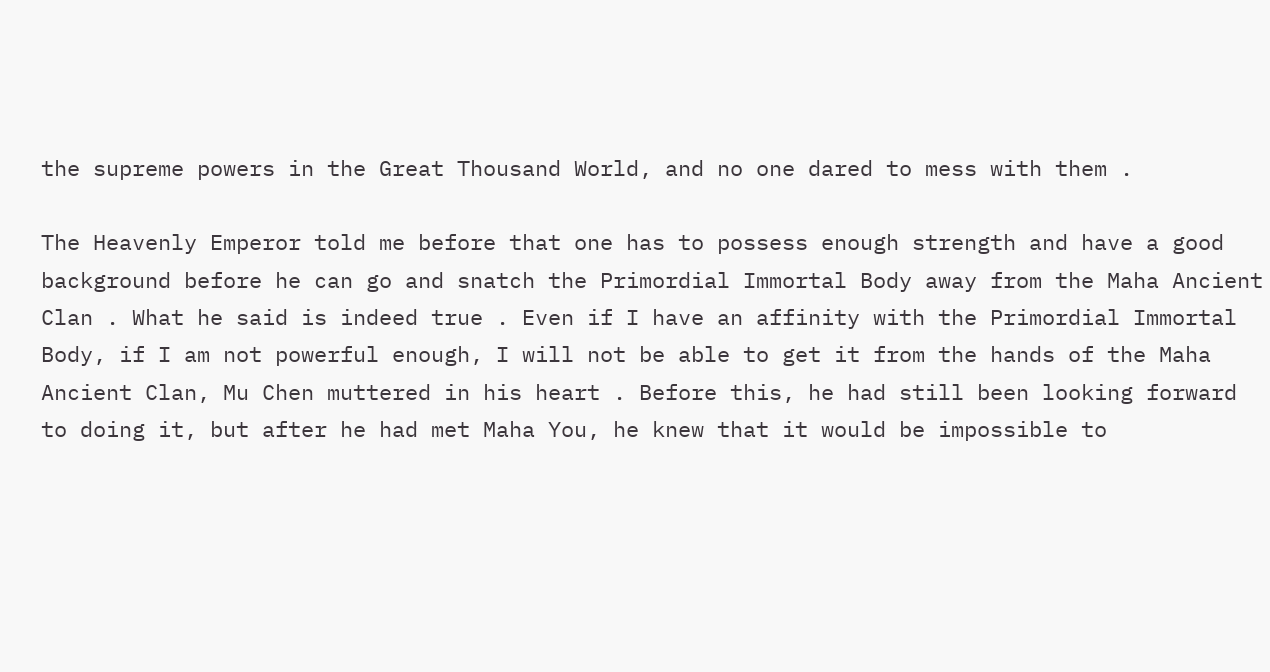the supreme powers in the Great Thousand World, and no one dared to mess with them .

The Heavenly Emperor told me before that one has to possess enough strength and have a good background before he can go and snatch the Primordial Immortal Body away from the Maha Ancient Clan . What he said is indeed true . Even if I have an affinity with the Primordial Immortal Body, if I am not powerful enough, I will not be able to get it from the hands of the Maha Ancient Clan, Mu Chen muttered in his heart . Before this, he had still been looking forward to doing it, but after he had met Maha You, he knew that it would be impossible to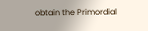obtain the Primordial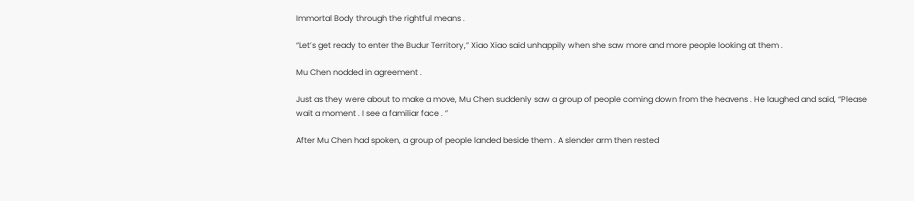Immortal Body through the rightful means .

“Let’s get ready to enter the Budur Territory,” Xiao Xiao said unhappily when she saw more and more people looking at them .

Mu Chen nodded in agreement .

Just as they were about to make a move, Mu Chen suddenly saw a group of people coming down from the heavens . He laughed and said, “Please wait a moment . I see a familiar face . ”

After Mu Chen had spoken, a group of people landed beside them . A slender arm then rested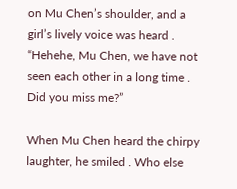on Mu Chen’s shoulder, and a girl’s lively voice was heard . “Hehehe, Mu Chen, we have not seen each other in a long time . Did you miss me?”

When Mu Chen heard the chirpy laughter, he smiled . Who else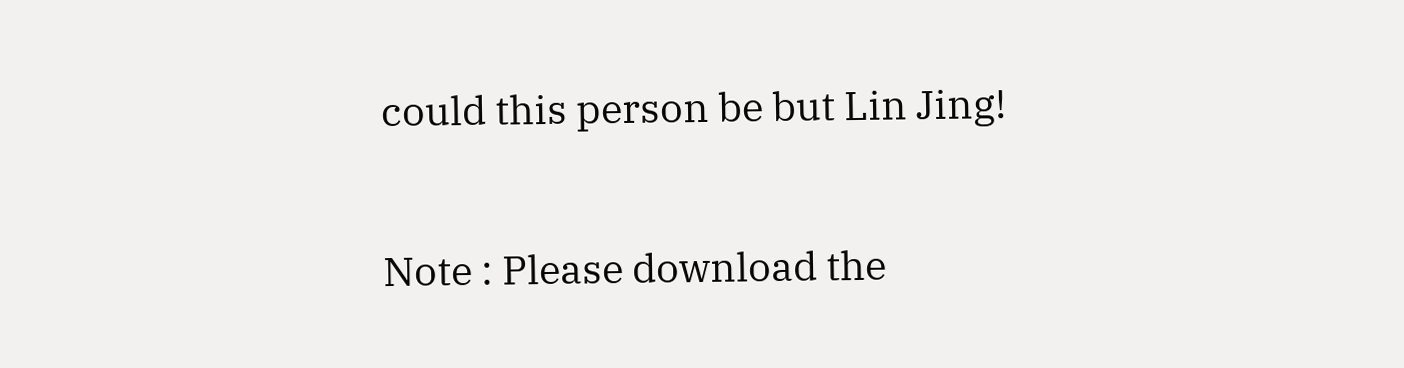could this person be but Lin Jing!

Note : Please download the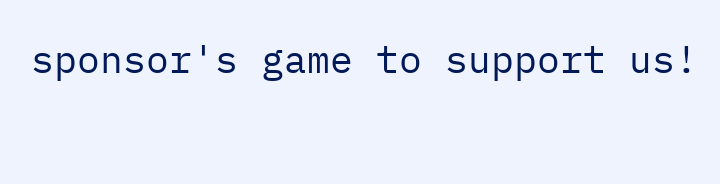sponsor's game to support us!